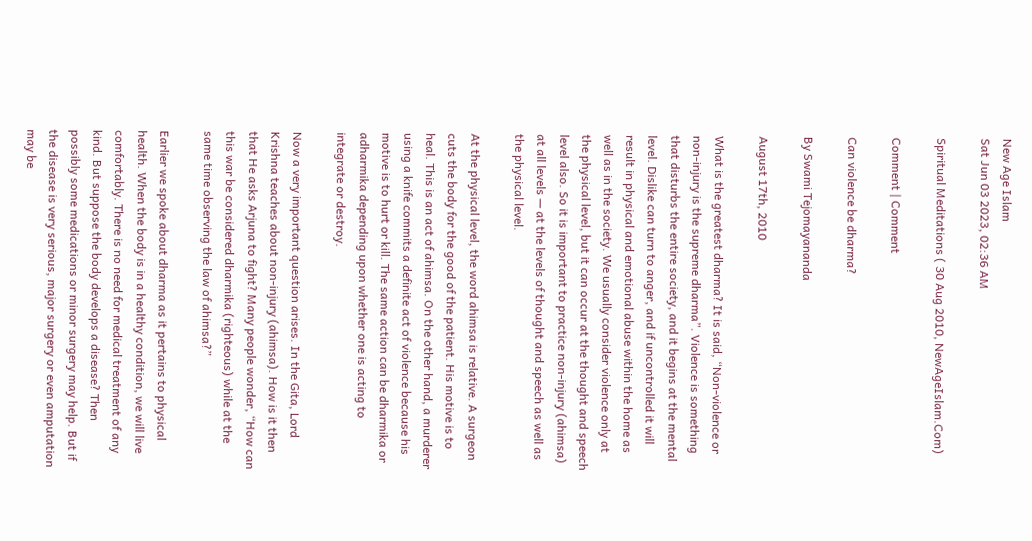New Age Islam
Sat Jun 03 2023, 02:36 AM

Spiritual Meditations ( 30 Aug 2010, NewAgeIslam.Com)

Comment | Comment

Can violence be dharma?

By Swami Tejomayananda

August 17th, 2010

What is the greatest dharma? It is said, “Non-violence or non-injury is the supreme dharma”. Violence is something that disturbs the entire society, and it begins at the mental level. Dislike can turn to anger, and if uncontrolled it will result in physical and emotional abuse within the home as well as in the society. We usually consider violence only at the physical level, but it can occur at the thought and speech level also. So it is important to practice non-injury (ahimsa) at all levels — at the levels of thought and speech as well as the physical level.

At the physical level, the word ahimsa is relative. A surgeon cuts the body for the good of the patient. His motive is to heal. This is an act of ahimsa. On the other hand, a murderer using a knife commits a definite act of violence because his motive is to hurt or kill. The same action can be dharmika or adharmika depending upon whether one is acting to integrate or destroy.

Now a very important question arises. In the Gita, Lord Krishna teaches about non-injury (ahimsa). How is it then that He asks Arjuna to fight? Many people wonder, “How can this war be considered dharmika (righteous) while at the same time observing the law of ahimsa?”

Earlier we spoke about dharma as it pertains to physical health. When the body is in a healthy condition, we will live comfortably. There is no need for medical treatment of any kind. But suppose the body develops a disease? Then possibly some medications or minor surgery may help. But if the disease is very serious, major surgery or even amputation may be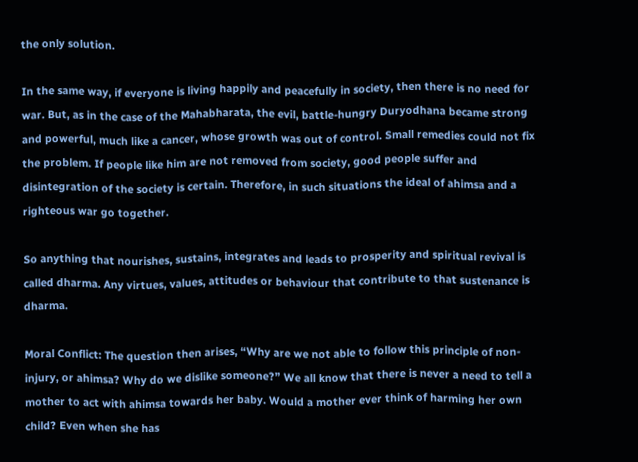the only solution.

In the same way, if everyone is living happily and peacefully in society, then there is no need for war. But, as in the case of the Mahabharata, the evil, battle-hungry Duryodhana became strong and powerful, much like a cancer, whose growth was out of control. Small remedies could not fix the problem. If people like him are not removed from society, good people suffer and disintegration of the society is certain. Therefore, in such situations the ideal of ahimsa and a righteous war go together.

So anything that nourishes, sustains, integrates and leads to prosperity and spiritual revival is called dharma. Any virtues, values, attitudes or behaviour that contribute to that sustenance is dharma.

Moral Conflict: The question then arises, “Why are we not able to follow this principle of non-injury, or ahimsa? Why do we dislike someone?” We all know that there is never a need to tell a mother to act with ahimsa towards her baby. Would a mother ever think of harming her own child? Even when she has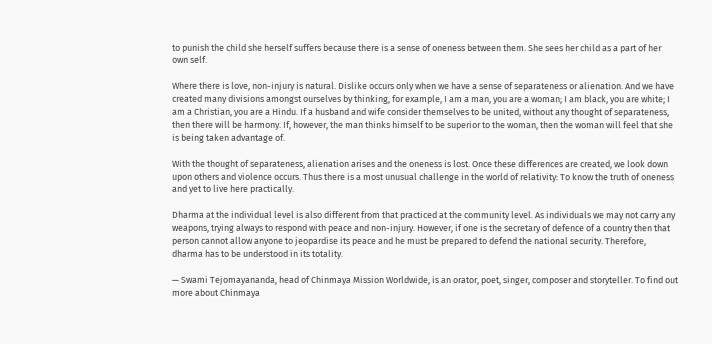to punish the child she herself suffers because there is a sense of oneness between them. She sees her child as a part of her own self.

Where there is love, non-injury is natural. Dislike occurs only when we have a sense of separateness or alienation. And we have created many divisions amongst ourselves by thinking, for example, I am a man, you are a woman; I am black, you are white; I am a Christian, you are a Hindu. If a husband and wife consider themselves to be united, without any thought of separateness, then there will be harmony. If, however, the man thinks himself to be superior to the woman, then the woman will feel that she is being taken advantage of.

With the thought of separateness, alienation arises and the oneness is lost. Once these differences are created, we look down upon others and violence occurs. Thus there is a most unusual challenge in the world of relativity: To know the truth of oneness and yet to live here practically.

Dharma at the individual level is also different from that practiced at the community level. As individuals we may not carry any weapons, trying always to respond with peace and non-injury. However, if one is the secretary of defence of a country then that person cannot allow anyone to jeopardise its peace and he must be prepared to defend the national security. Therefore, dharma has to be understood in its totality.

— Swami Tejomayananda, head of Chinmaya Mission Worldwide, is an orator, poet, singer, composer and storyteller. To find out more about Chinmaya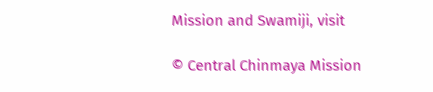Mission and Swamiji, visit

© Central Chinmaya Mission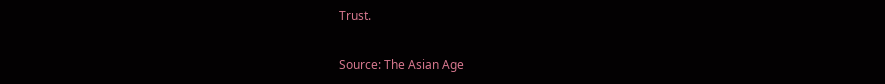Trust.

Source: The Asian Age